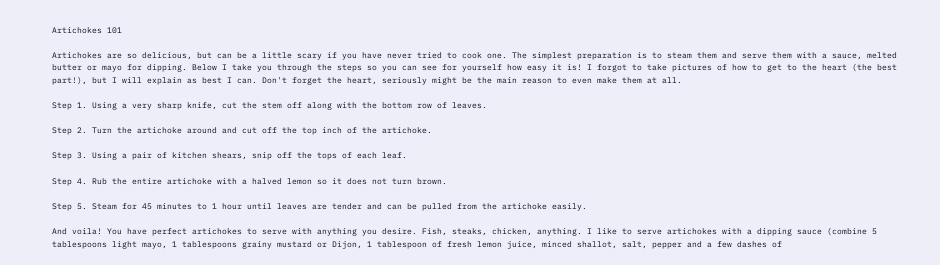Artichokes 101

Artichokes are so delicious, but can be a little scary if you have never tried to cook one. The simplest preparation is to steam them and serve them with a sauce, melted butter or mayo for dipping. Below I take you through the steps so you can see for yourself how easy it is! I forgot to take pictures of how to get to the heart (the best part!), but I will explain as best I can. Don't forget the heart, seriously might be the main reason to even make them at all.

Step 1. Using a very sharp knife, cut the stem off along with the bottom row of leaves.

Step 2. Turn the artichoke around and cut off the top inch of the artichoke.

Step 3. Using a pair of kitchen shears, snip off the tops of each leaf.

Step 4. Rub the entire artichoke with a halved lemon so it does not turn brown.

Step 5. Steam for 45 minutes to 1 hour until leaves are tender and can be pulled from the artichoke easily.

And voila! You have perfect artichokes to serve with anything you desire. Fish, steaks, chicken, anything. I like to serve artichokes with a dipping sauce (combine 5 tablespoons light mayo, 1 tablespoons grainy mustard or Dijon, 1 tablespoon of fresh lemon juice, minced shallot, salt, pepper and a few dashes of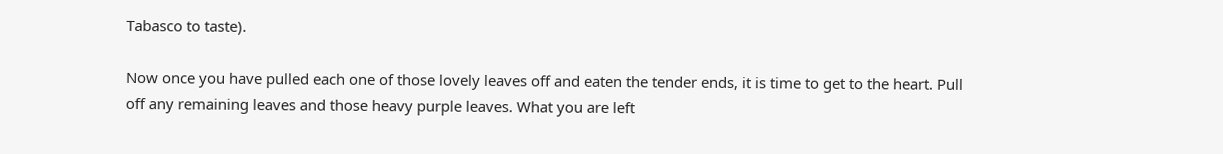Tabasco to taste).

Now once you have pulled each one of those lovely leaves off and eaten the tender ends, it is time to get to the heart. Pull off any remaining leaves and those heavy purple leaves. What you are left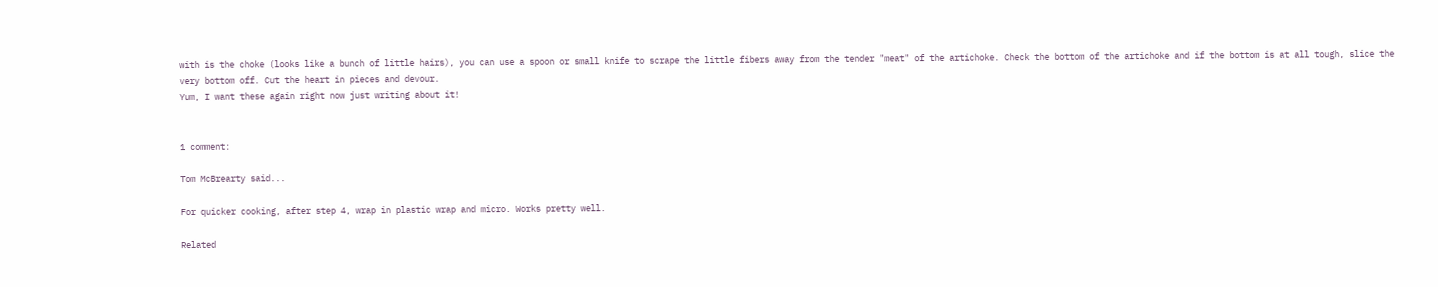with is the choke (looks like a bunch of little hairs), you can use a spoon or small knife to scrape the little fibers away from the tender "meat" of the artichoke. Check the bottom of the artichoke and if the bottom is at all tough, slice the very bottom off. Cut the heart in pieces and devour.
Yum, I want these again right now just writing about it!


1 comment:

Tom McBrearty said...

For quicker cooking, after step 4, wrap in plastic wrap and micro. Works pretty well.

Related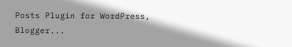Posts Plugin for WordPress, Blogger...